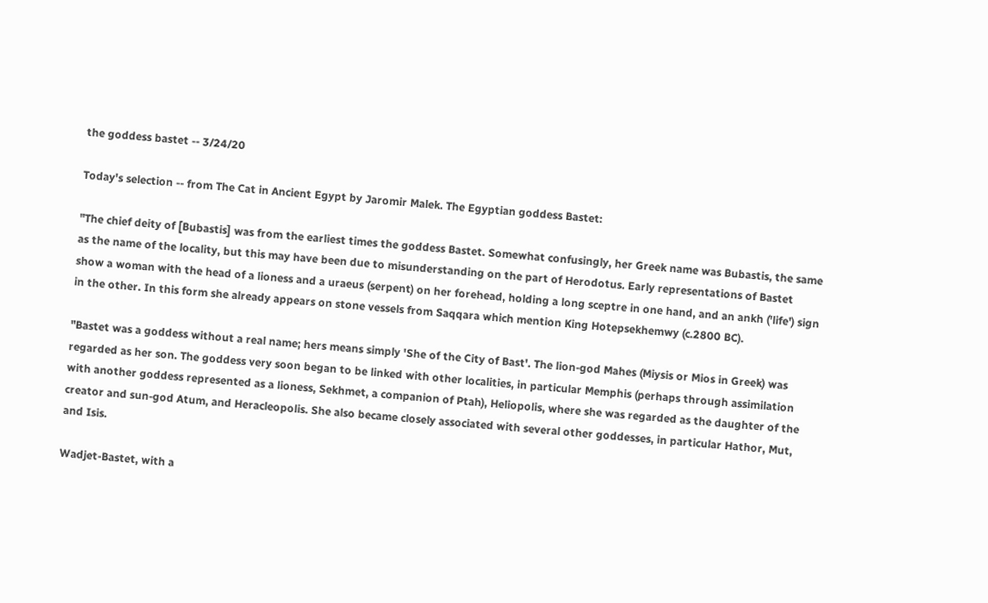the goddess bastet -- 3/24/20

Today's selection -- from The Cat in Ancient Egypt by Jaromir Malek. The Egyptian goddess Bastet:

"The chief deity of [Bubastis] was from the earliest times the goddess Bastet. Somewhat confusingly, her Greek name was Bubastis, the same as the name of the locality, but this may have been due to misunderstanding on the part of Herodotus. Early representations of Bastet show a woman with the head of a lioness and a uraeus (serpent) on her forehead, holding a long sceptre in one hand, and an ankh ('life') sign in the other. In this form she already appears on stone vessels from Saqqara which mention King Hotepsekhemwy (c.2800 BC).

"Bastet was a goddess without a real name; hers means simply 'She of the City of Bast'. The lion-god Mahes (Miysis or Mios in Greek) was regarded as her son. The goddess very soon began to be linked with other localities, in particular Memphis (perhaps through assimilation with another goddess represented as a lioness, Sekhmet, a companion of Ptah), Heliopolis, where she was regarded as the daughter of the creator and sun-god Atum, and Heracleopolis. She also became closely associated with several other goddesses, in particular Hathor, Mut, and Isis.

Wadjet-Bastet, with a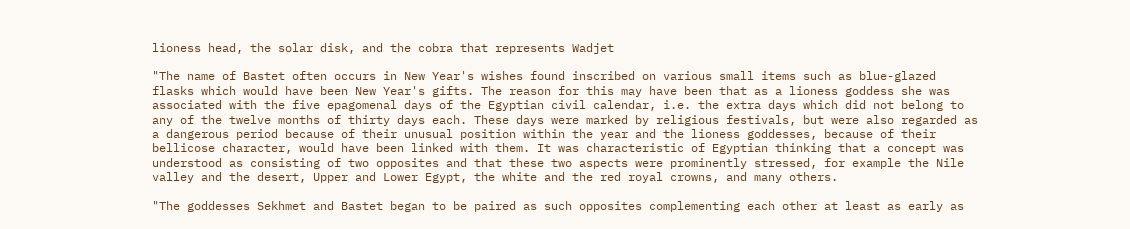lioness head, the solar disk, and the cobra that represents Wadjet

"The name of Bastet often occurs in New Year's wishes found inscribed on various small items such as blue-glazed flasks which would have been New Year's gifts. The reason for this may have been that as a lioness goddess she was associated with the five epagomenal days of the Egyptian civil calendar, i.e. the extra days which did not belong to any of the twelve months of thirty days each. These days were marked by religious festivals, but were also regarded as a dangerous period because of their unusual position within the year and the lioness goddesses, because of their bellicose character, would have been linked with them. It was characteristic of Egyptian thinking that a concept was understood as consisting of two opposites and that these two aspects were prominently stressed, for example the Nile valley and the desert, Upper and Lower Egypt, the white and the red royal crowns, and many others.

"The goddesses Sekhmet and Bastet began to be paired as such opposites complementing each other at least as early as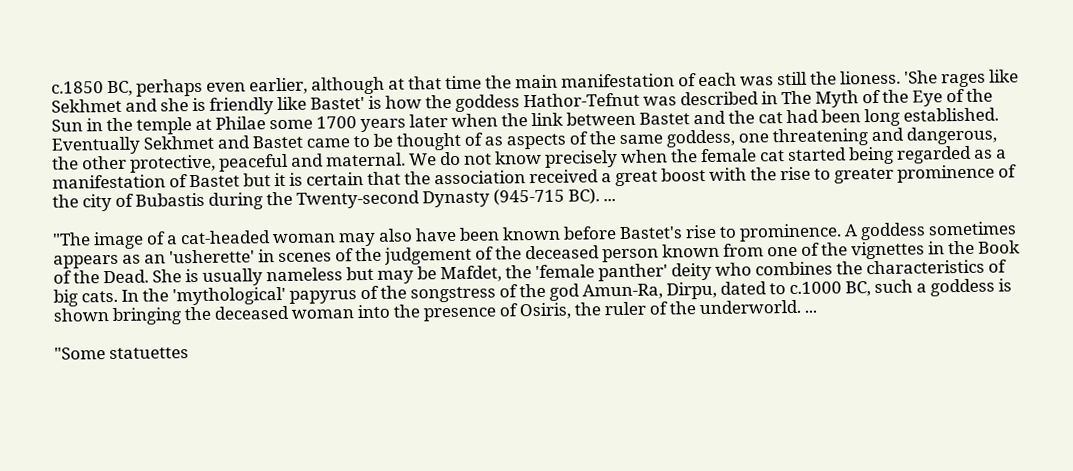c.1850 BC, perhaps even earlier, although at that time the main manifestation of each was still the lioness. 'She rages like Sekhmet and she is friendly like Bastet' is how the goddess Hathor-Tefnut was described in The Myth of the Eye of the Sun in the temple at Philae some 1700 years later when the link between Bastet and the cat had been long established. Eventually Sekhmet and Bastet came to be thought of as aspects of the same goddess, one threatening and dangerous, the other protective, peaceful and maternal. We do not know precisely when the female cat started being regarded as a manifestation of Bastet but it is certain that the association received a great boost with the rise to greater prominence of the city of Bubastis during the Twenty-second Dynasty (945-715 BC). ...

"The image of a cat-headed woman may also have been known before Bastet's rise to prominence. A goddess sometimes appears as an 'usherette' in scenes of the judgement of the deceased person known from one of the vignettes in the Book of the Dead. She is usually nameless but may be Mafdet, the 'female panther' deity who combines the characteristics of big cats. In the 'mythological' papyrus of the songstress of the god Amun-Ra, Dirpu, dated to c.1000 BC, such a goddess is shown bringing the deceased woman into the presence of Osiris, the ruler of the underworld. ...

"Some statuettes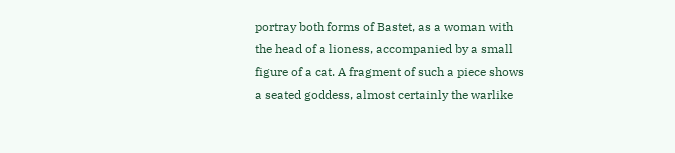portray both forms of Bastet, as a woman with the head of a lioness, accompanied by a small figure of a cat. A fragment of such a piece shows a seated goddess, almost certainly the warlike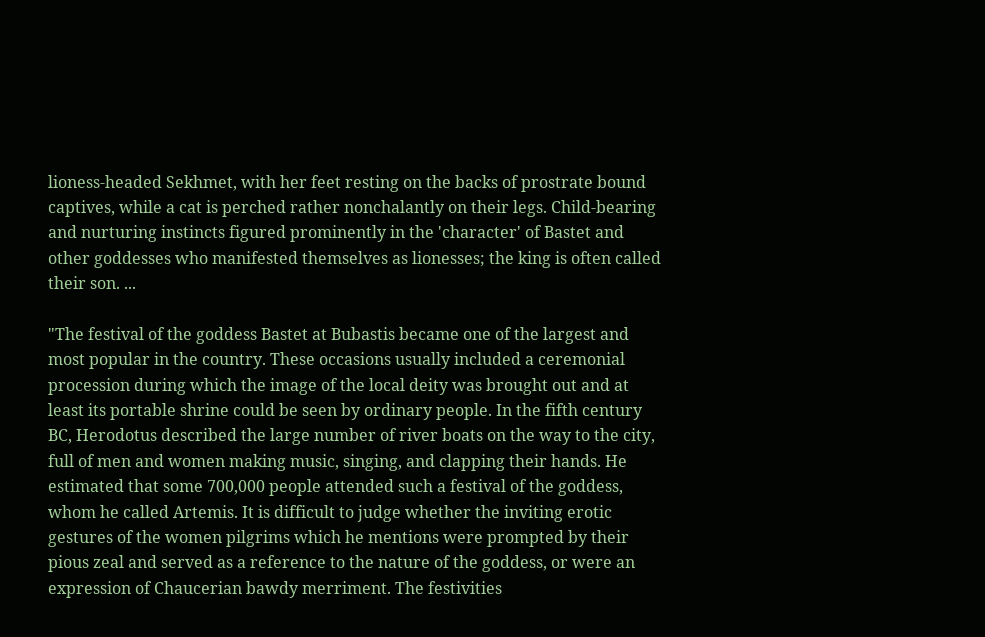lioness-headed Sekhmet, with her feet resting on the backs of prostrate bound captives, while a cat is perched rather nonchalantly on their legs. Child-bearing and nurturing instincts figured prominently in the 'character' of Bastet and other goddesses who manifested themselves as lionesses; the king is often called their son. ...

"The festival of the goddess Bastet at Bubastis became one of the largest and most popular in the country. These occasions usually included a ceremonial procession during which the image of the local deity was brought out and at least its portable shrine could be seen by ordinary people. In the fifth century BC, Herodotus described the large number of river boats on the way to the city, full of men and women making music, singing, and clapping their hands. He estimated that some 700,000 people attended such a festival of the goddess, whom he called Artemis. It is difficult to judge whether the inviting erotic gestures of the women pilgrims which he mentions were prompted by their pious zeal and served as a reference to the nature of the goddess, or were an expression of Chaucerian bawdy merriment. The festivities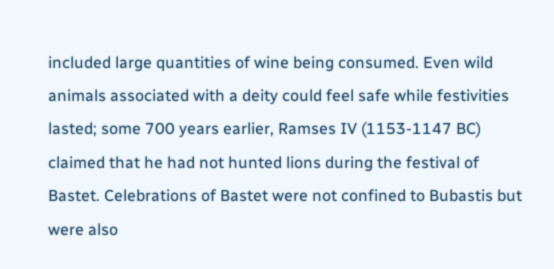included large quantities of wine being consumed. Even wild animals associated with a deity could feel safe while festivities lasted; some 700 years earlier, Ramses IV (1153-1147 BC) claimed that he had not hunted lions during the festival of Bastet. Celebrations of Bastet were not confined to Bubastis but were also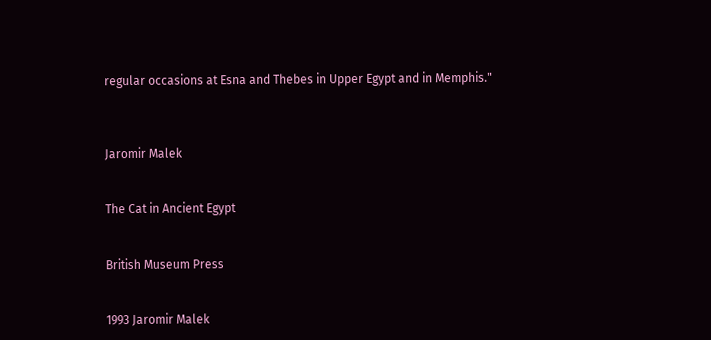regular occasions at Esna and Thebes in Upper Egypt and in Memphis."



Jaromir Malek


The Cat in Ancient Egypt


British Museum Press


1993 Jaromir Malek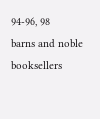94-96, 98
barns and noble booksellers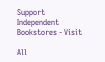Support Independent Bookstores - Visit

All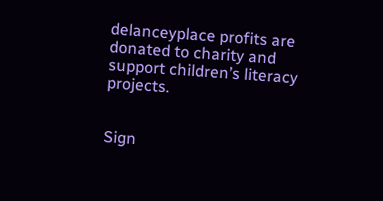delanceyplace profits are donated to charity and support children’s literacy projects.


Sign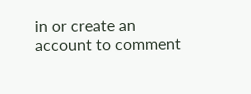in or create an account to comment